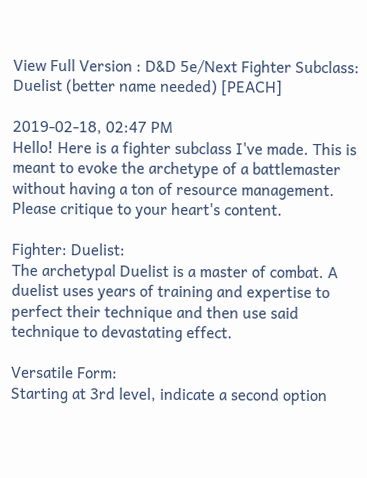View Full Version : D&D 5e/Next Fighter Subclass: Duelist (better name needed) [PEACH]

2019-02-18, 02:47 PM
Hello! Here is a fighter subclass I've made. This is meant to evoke the archetype of a battlemaster without having a ton of resource management. Please critique to your heart's content.

Fighter: Duelist:
The archetypal Duelist is a master of combat. A duelist uses years of training and expertise to perfect their technique and then use said technique to devastating effect.

Versatile Form:
Starting at 3rd level, indicate a second option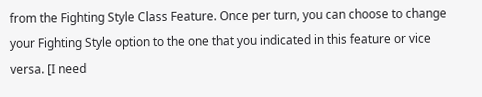from the Fighting Style Class Feature. Once per turn, you can choose to change your Fighting Style option to the one that you indicated in this feature or vice versa. [I need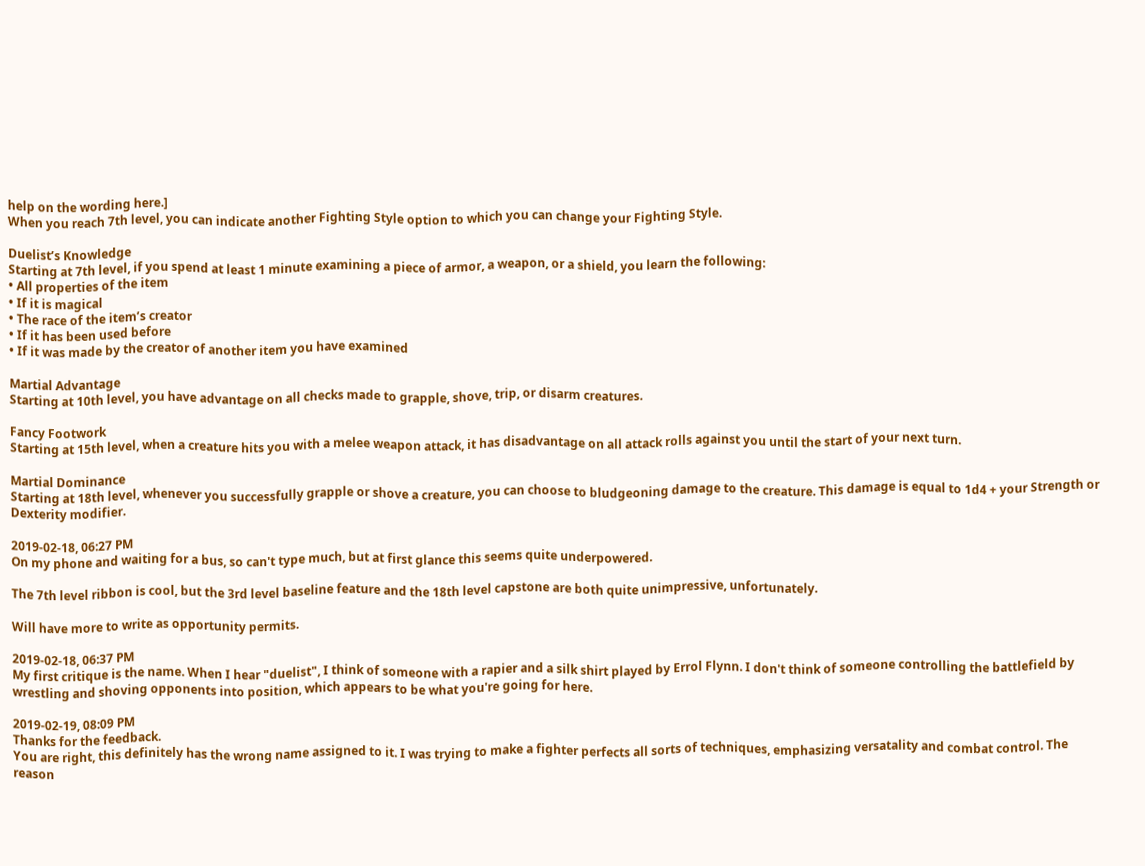help on the wording here.]
When you reach 7th level, you can indicate another Fighting Style option to which you can change your Fighting Style.

Duelist’s Knowledge
Starting at 7th level, if you spend at least 1 minute examining a piece of armor, a weapon, or a shield, you learn the following:
• All properties of the item
• If it is magical
• The race of the item’s creator
• If it has been used before
• If it was made by the creator of another item you have examined

Martial Advantage
Starting at 10th level, you have advantage on all checks made to grapple, shove, trip, or disarm creatures.

Fancy Footwork
Starting at 15th level, when a creature hits you with a melee weapon attack, it has disadvantage on all attack rolls against you until the start of your next turn.

Martial Dominance
Starting at 18th level, whenever you successfully grapple or shove a creature, you can choose to bludgeoning damage to the creature. This damage is equal to 1d4 + your Strength or Dexterity modifier.

2019-02-18, 06:27 PM
On my phone and waiting for a bus, so can't type much, but at first glance this seems quite underpowered.

The 7th level ribbon is cool, but the 3rd level baseline feature and the 18th level capstone are both quite unimpressive, unfortunately.

Will have more to write as opportunity permits.

2019-02-18, 06:37 PM
My first critique is the name. When I hear "duelist", I think of someone with a rapier and a silk shirt played by Errol Flynn. I don't think of someone controlling the battlefield by wrestling and shoving opponents into position, which appears to be what you're going for here.

2019-02-19, 08:09 PM
Thanks for the feedback.
You are right, this definitely has the wrong name assigned to it. I was trying to make a fighter perfects all sorts of techniques, emphasizing versatality and combat control. The reason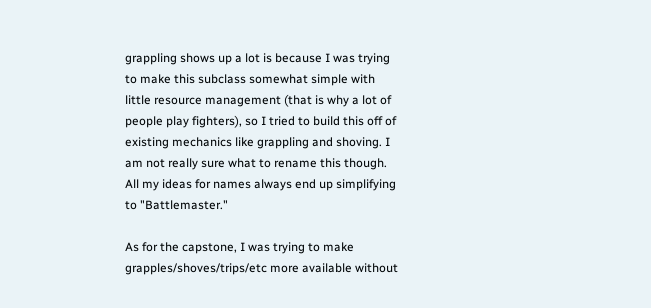grappling shows up a lot is because I was trying to make this subclass somewhat simple with little resource management (that is why a lot of people play fighters), so I tried to build this off of existing mechanics like grappling and shoving. I am not really sure what to rename this though. All my ideas for names always end up simplifying to "Battlemaster."

As for the capstone, I was trying to make grapples/shoves/trips/etc more available without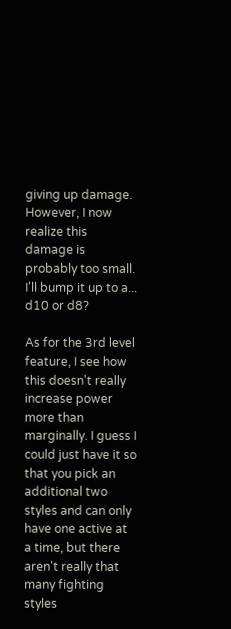giving up damage. However, I now realize this damage is probably too small. I'll bump it up to a... d10 or d8?

As for the 3rd level feature, I see how this doesn't really increase power more than marginally. I guess I could just have it so that you pick an additional two styles and can only have one active at a time, but there aren't really that many fighting styles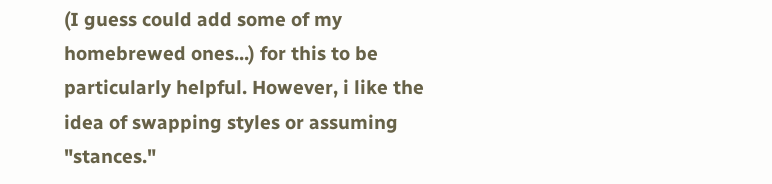(I guess could add some of my homebrewed ones...) for this to be particularly helpful. However, i like the idea of swapping styles or assuming "stances."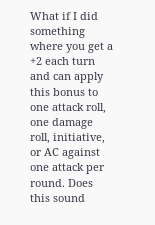What if I did something where you get a +2 each turn and can apply this bonus to one attack roll, one damage roll, initiative, or AC against one attack per round. Does this sound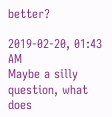better?

2019-02-20, 01:43 AM
Maybe a silly question, what does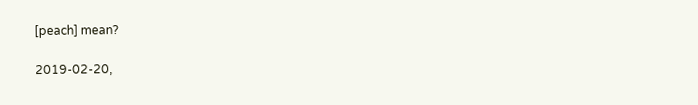[peach] mean?

2019-02-20,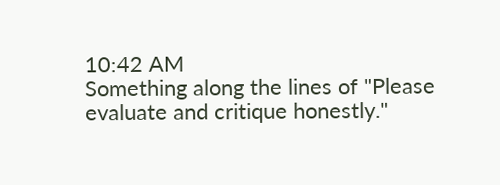10:42 AM
Something along the lines of "Please evaluate and critique honestly."